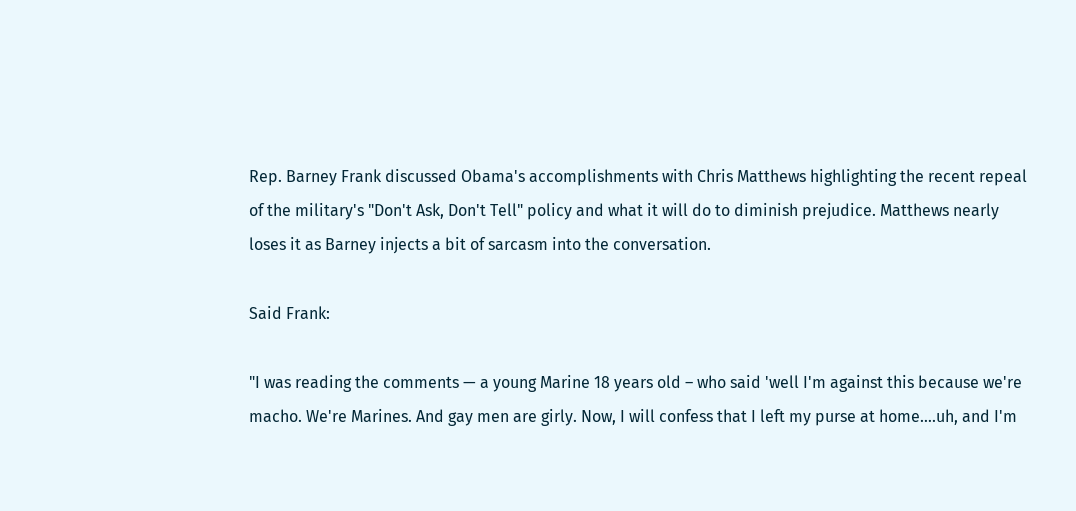Rep. Barney Frank discussed Obama's accomplishments with Chris Matthews highlighting the recent repeal of the military's "Don't Ask, Don't Tell" policy and what it will do to diminish prejudice. Matthews nearly loses it as Barney injects a bit of sarcasm into the conversation.

Said Frank:

"I was reading the comments — a young Marine 18 years old – who said 'well I'm against this because we're macho. We're Marines. And gay men are girly. Now, I will confess that I left my purse at home….uh, and I'm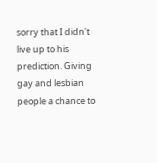sorry that I didn't live up to his prediction. Giving gay and lesbian people a chance to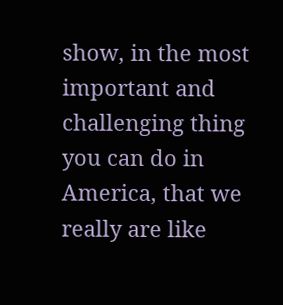show, in the most important and challenging thing you can do in America, that we really are like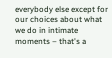everybody else except for our choices about what we do in intimate moments – that's a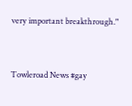very important breakthrough."


Towleroad News #gay